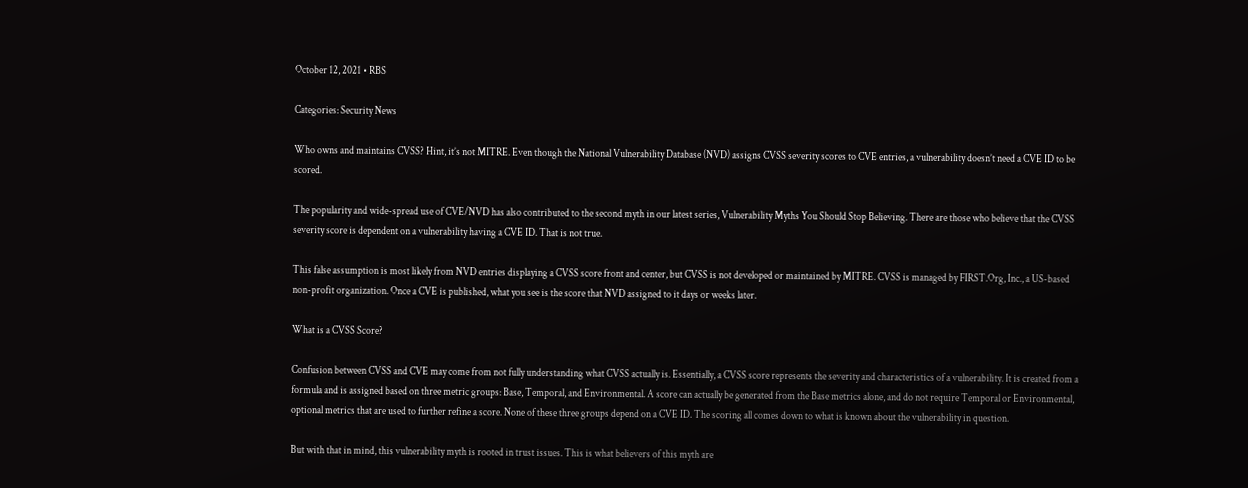October 12, 2021 • RBS

Categories: Security News

Who owns and maintains CVSS? Hint, it’s not MITRE. Even though the National Vulnerability Database (NVD) assigns CVSS severity scores to CVE entries, a vulnerability doesn’t need a CVE ID to be scored.

The popularity and wide-spread use of CVE/NVD has also contributed to the second myth in our latest series, Vulnerability Myths You Should Stop Believing. There are those who believe that the CVSS severity score is dependent on a vulnerability having a CVE ID. That is not true.

This false assumption is most likely from NVD entries displaying a CVSS score front and center, but CVSS is not developed or maintained by MITRE. CVSS is managed by FIRST.Org, Inc., a US-based non-profit organization. Once a CVE is published, what you see is the score that NVD assigned to it days or weeks later.

What is a CVSS Score?

Confusion between CVSS and CVE may come from not fully understanding what CVSS actually is. Essentially, a CVSS score represents the severity and characteristics of a vulnerability. It is created from a formula and is assigned based on three metric groups: Base, Temporal, and Environmental. A score can actually be generated from the Base metrics alone, and do not require Temporal or Environmental, optional metrics that are used to further refine a score. None of these three groups depend on a CVE ID. The scoring all comes down to what is known about the vulnerability in question.

But with that in mind, this vulnerability myth is rooted in trust issues. This is what believers of this myth are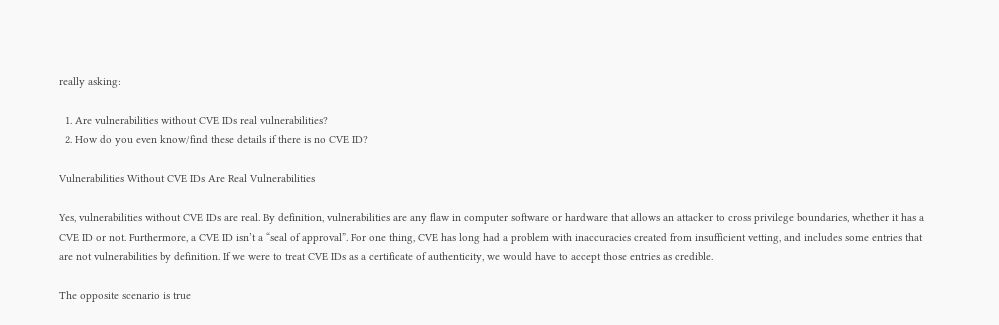really asking:

  1. Are vulnerabilities without CVE IDs real vulnerabilities?
  2. How do you even know/find these details if there is no CVE ID?

Vulnerabilities Without CVE IDs Are Real Vulnerabilities

Yes, vulnerabilities without CVE IDs are real. By definition, vulnerabilities are any flaw in computer software or hardware that allows an attacker to cross privilege boundaries, whether it has a CVE ID or not. Furthermore, a CVE ID isn’t a “seal of approval”. For one thing, CVE has long had a problem with inaccuracies created from insufficient vetting, and includes some entries that are not vulnerabilities by definition. If we were to treat CVE IDs as a certificate of authenticity, we would have to accept those entries as credible.

The opposite scenario is true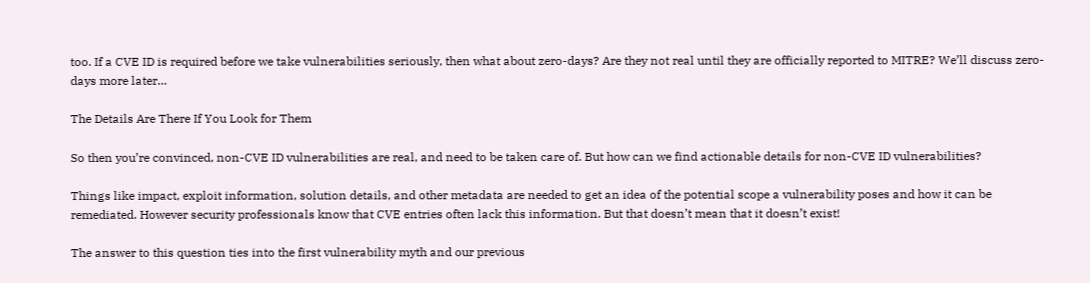too. If a CVE ID is required before we take vulnerabilities seriously, then what about zero-days? Are they not real until they are officially reported to MITRE? We’ll discuss zero-days more later…

The Details Are There If You Look for Them

So then you’re convinced, non-CVE ID vulnerabilities are real, and need to be taken care of. But how can we find actionable details for non-CVE ID vulnerabilities?

Things like impact, exploit information, solution details, and other metadata are needed to get an idea of the potential scope a vulnerability poses and how it can be remediated. However security professionals know that CVE entries often lack this information. But that doesn’t mean that it doesn’t exist!

The answer to this question ties into the first vulnerability myth and our previous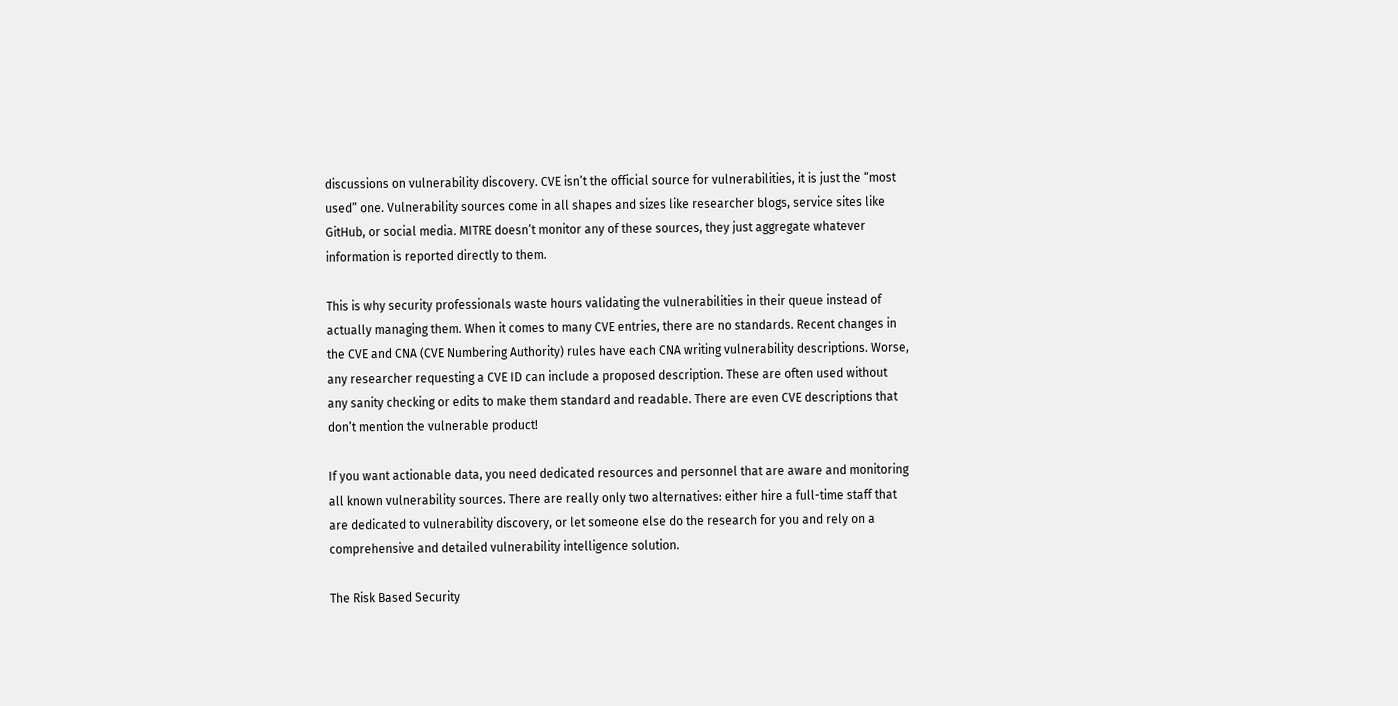discussions on vulnerability discovery. CVE isn’t the official source for vulnerabilities, it is just the “most used” one. Vulnerability sources come in all shapes and sizes like researcher blogs, service sites like GitHub, or social media. MITRE doesn’t monitor any of these sources, they just aggregate whatever information is reported directly to them.

This is why security professionals waste hours validating the vulnerabilities in their queue instead of actually managing them. When it comes to many CVE entries, there are no standards. Recent changes in the CVE and CNA (CVE Numbering Authority) rules have each CNA writing vulnerability descriptions. Worse, any researcher requesting a CVE ID can include a proposed description. These are often used without any sanity checking or edits to make them standard and readable. There are even CVE descriptions that don’t mention the vulnerable product!

If you want actionable data, you need dedicated resources and personnel that are aware and monitoring all known vulnerability sources. There are really only two alternatives: either hire a full-time staff that are dedicated to vulnerability discovery, or let someone else do the research for you and rely on a comprehensive and detailed vulnerability intelligence solution.

The Risk Based Security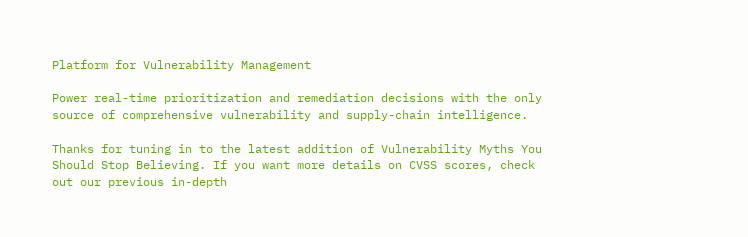Platform for Vulnerability Management

Power real-time prioritization and remediation decisions with the only source of comprehensive vulnerability and supply-chain intelligence.

Thanks for tuning in to the latest addition of Vulnerability Myths You Should Stop Believing. If you want more details on CVSS scores, check out our previous in-depth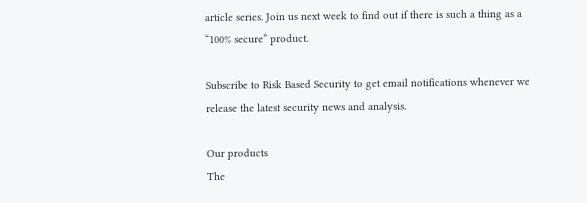article series. Join us next week to find out if there is such a thing as a “100% secure” product.

Subscribe to Risk Based Security to get email notifications whenever we release the latest security news and analysis.

Our products
The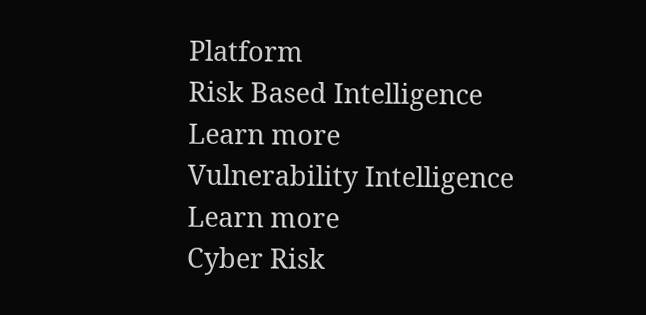Platform
Risk Based Intelligence
Learn more
Vulnerability Intelligence
Learn more
Cyber Risk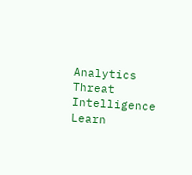Analytics
Threat Intelligence
Learn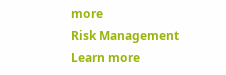more
Risk Management
Learn more